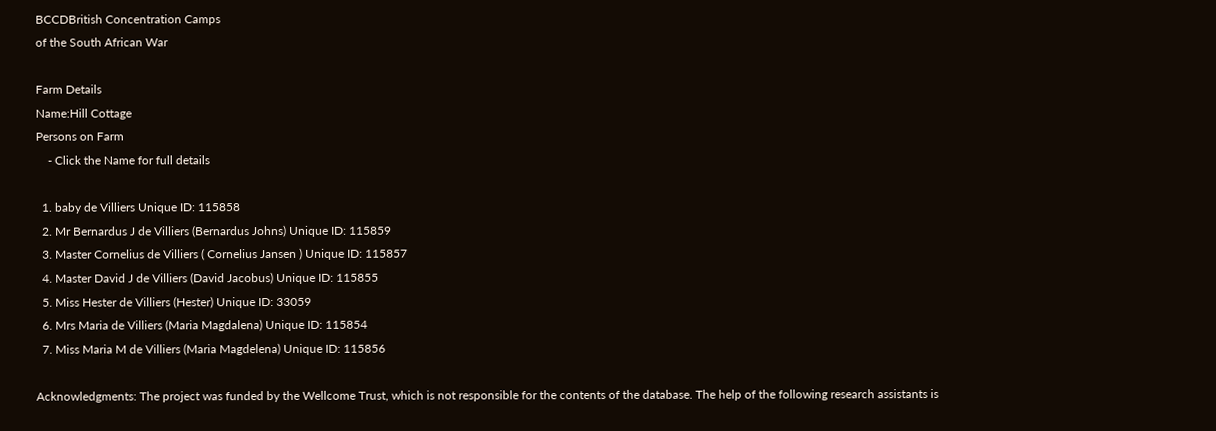BCCDBritish Concentration Camps
of the South African War

Farm Details
Name:Hill Cottage
Persons on Farm
    - Click the Name for full details

  1. baby de Villiers Unique ID: 115858
  2. Mr Bernardus J de Villiers (Bernardus Johns) Unique ID: 115859
  3. Master Cornelius de Villiers ( Cornelius Jansen ) Unique ID: 115857
  4. Master David J de Villiers (David Jacobus) Unique ID: 115855
  5. Miss Hester de Villiers (Hester) Unique ID: 33059
  6. Mrs Maria de Villiers (Maria Magdalena) Unique ID: 115854
  7. Miss Maria M de Villiers (Maria Magdelena) Unique ID: 115856

Acknowledgments: The project was funded by the Wellcome Trust, which is not responsible for the contents of the database. The help of the following research assistants is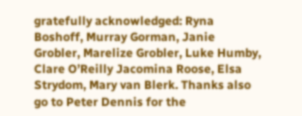gratefully acknowledged: Ryna Boshoff, Murray Gorman, Janie Grobler, Marelize Grobler, Luke Humby, Clare O’Reilly Jacomina Roose, Elsa Strydom, Mary van Blerk. Thanks also go to Peter Dennis for the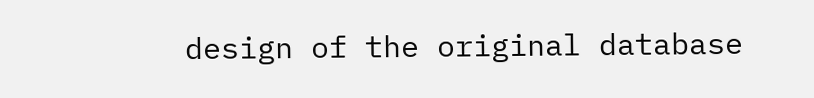design of the original database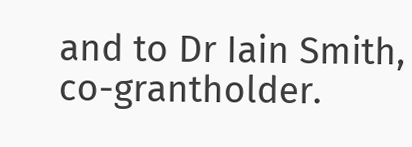and to Dr Iain Smith, co-grantholder.